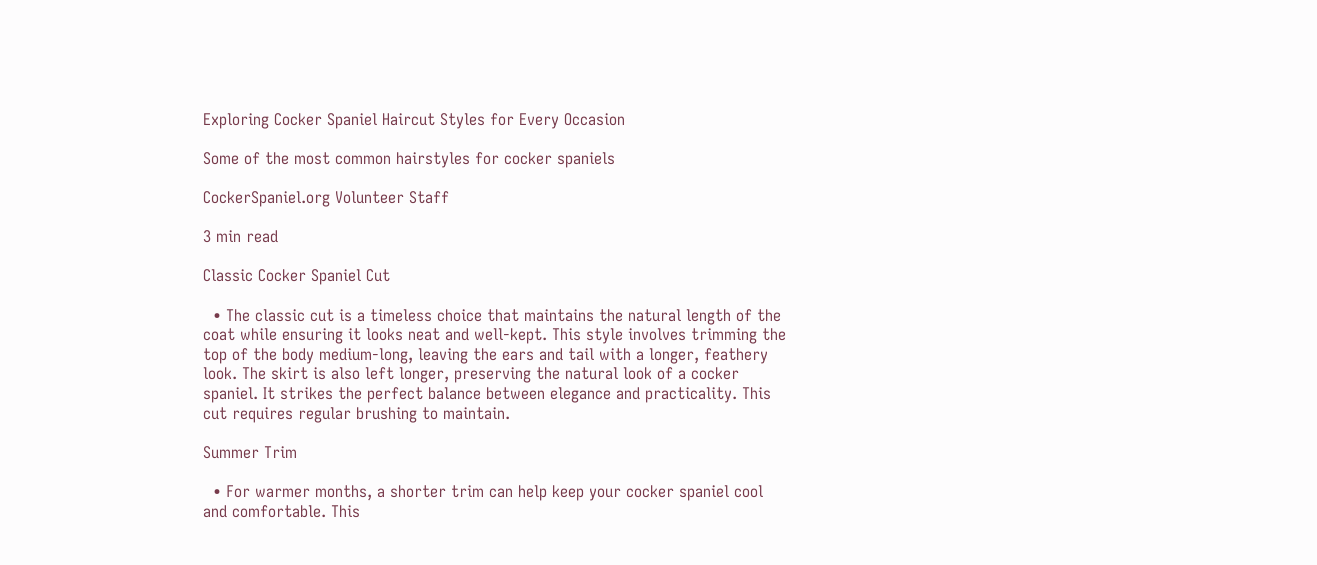Exploring Cocker Spaniel Haircut Styles for Every Occasion

Some of the most common hairstyles for cocker spaniels

CockerSpaniel.org Volunteer Staff

3 min read

Classic Cocker Spaniel Cut

  • The classic cut is a timeless choice that maintains the natural length of the coat while ensuring it looks neat and well-kept. This style involves trimming the top of the body medium-long, leaving the ears and tail with a longer, feathery look. The skirt is also left longer, preserving the natural look of a cocker spaniel. It strikes the perfect balance between elegance and practicality. This cut requires regular brushing to maintain.

Summer Trim

  • For warmer months, a shorter trim can help keep your cocker spaniel cool and comfortable. This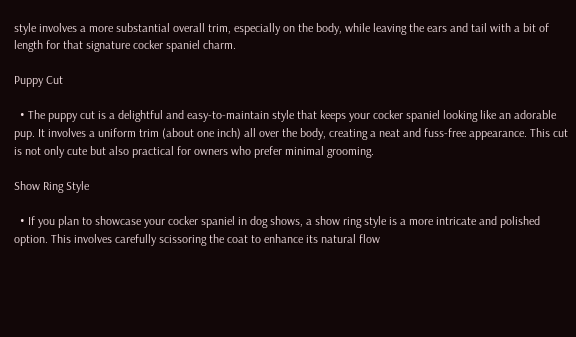style involves a more substantial overall trim, especially on the body, while leaving the ears and tail with a bit of length for that signature cocker spaniel charm.

Puppy Cut

  • The puppy cut is a delightful and easy-to-maintain style that keeps your cocker spaniel looking like an adorable pup. It involves a uniform trim (about one inch) all over the body, creating a neat and fuss-free appearance. This cut is not only cute but also practical for owners who prefer minimal grooming.

Show Ring Style

  • If you plan to showcase your cocker spaniel in dog shows, a show ring style is a more intricate and polished option. This involves carefully scissoring the coat to enhance its natural flow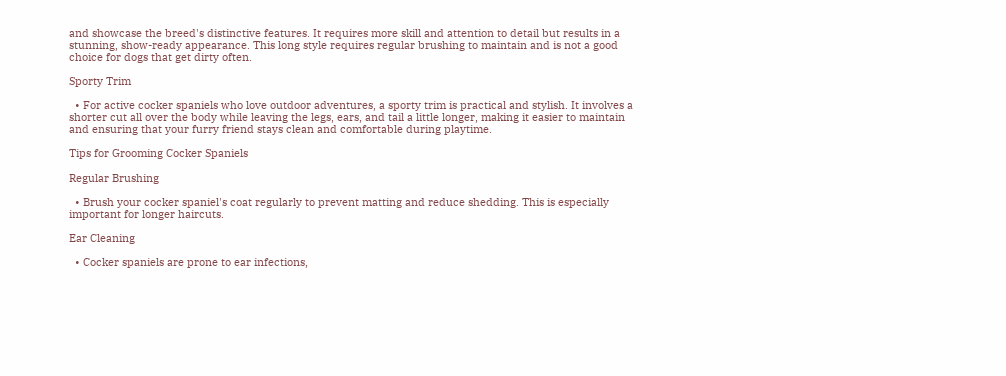and showcase the breed's distinctive features. It requires more skill and attention to detail but results in a stunning, show-ready appearance. This long style requires regular brushing to maintain and is not a good choice for dogs that get dirty often.

Sporty Trim

  • For active cocker spaniels who love outdoor adventures, a sporty trim is practical and stylish. It involves a shorter cut all over the body while leaving the legs, ears, and tail a little longer, making it easier to maintain and ensuring that your furry friend stays clean and comfortable during playtime.

Tips for Grooming Cocker Spaniels

Regular Brushing

  • Brush your cocker spaniel's coat regularly to prevent matting and reduce shedding. This is especially important for longer haircuts.

Ear Cleaning

  • Cocker spaniels are prone to ear infections,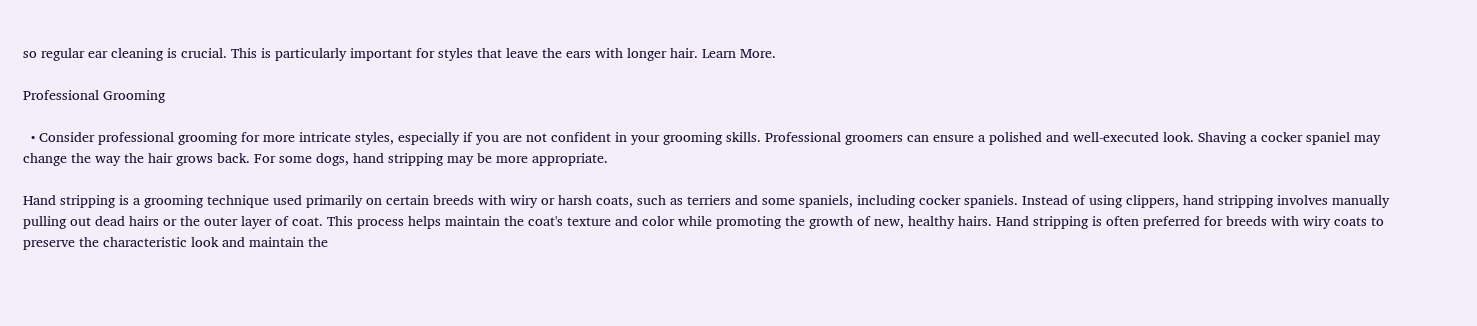so regular ear cleaning is crucial. This is particularly important for styles that leave the ears with longer hair. Learn More.

Professional Grooming

  • Consider professional grooming for more intricate styles, especially if you are not confident in your grooming skills. Professional groomers can ensure a polished and well-executed look. Shaving a cocker spaniel may change the way the hair grows back. For some dogs, hand stripping may be more appropriate.

Hand stripping is a grooming technique used primarily on certain breeds with wiry or harsh coats, such as terriers and some spaniels, including cocker spaniels. Instead of using clippers, hand stripping involves manually pulling out dead hairs or the outer layer of coat. This process helps maintain the coat's texture and color while promoting the growth of new, healthy hairs. Hand stripping is often preferred for breeds with wiry coats to preserve the characteristic look and maintain the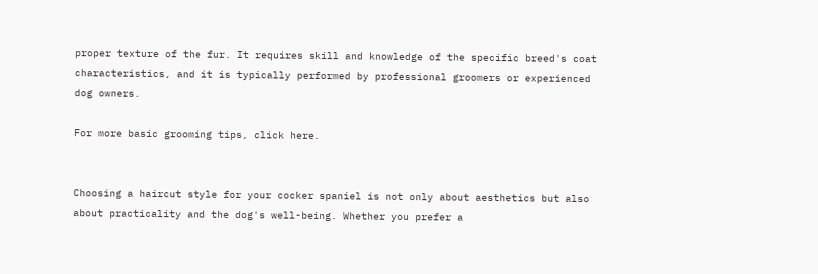proper texture of the fur. It requires skill and knowledge of the specific breed's coat characteristics, and it is typically performed by professional groomers or experienced dog owners.

For more basic grooming tips, click here.


Choosing a haircut style for your cocker spaniel is not only about aesthetics but also about practicality and the dog's well-being. Whether you prefer a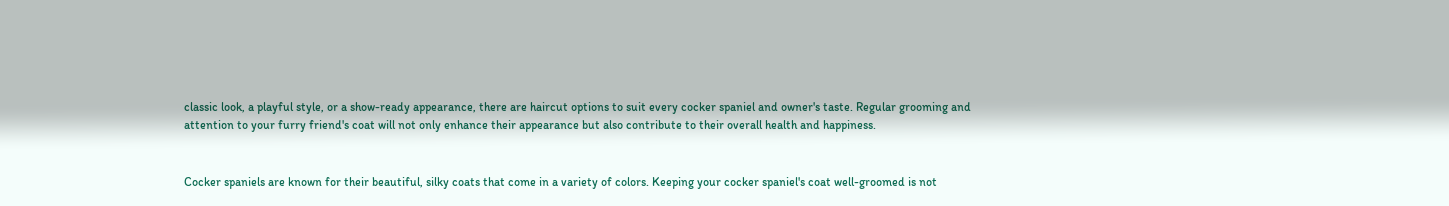classic look, a playful style, or a show-ready appearance, there are haircut options to suit every cocker spaniel and owner's taste. Regular grooming and attention to your furry friend's coat will not only enhance their appearance but also contribute to their overall health and happiness.


Cocker spaniels are known for their beautiful, silky coats that come in a variety of colors. Keeping your cocker spaniel's coat well-groomed is not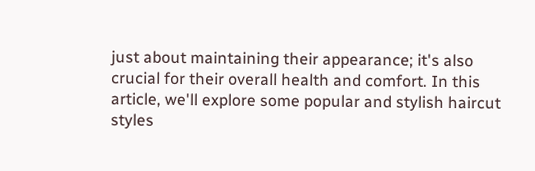just about maintaining their appearance; it's also crucial for their overall health and comfort. In this article, we'll explore some popular and stylish haircut styles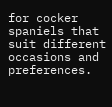for cocker spaniels that suit different occasions and preferences.